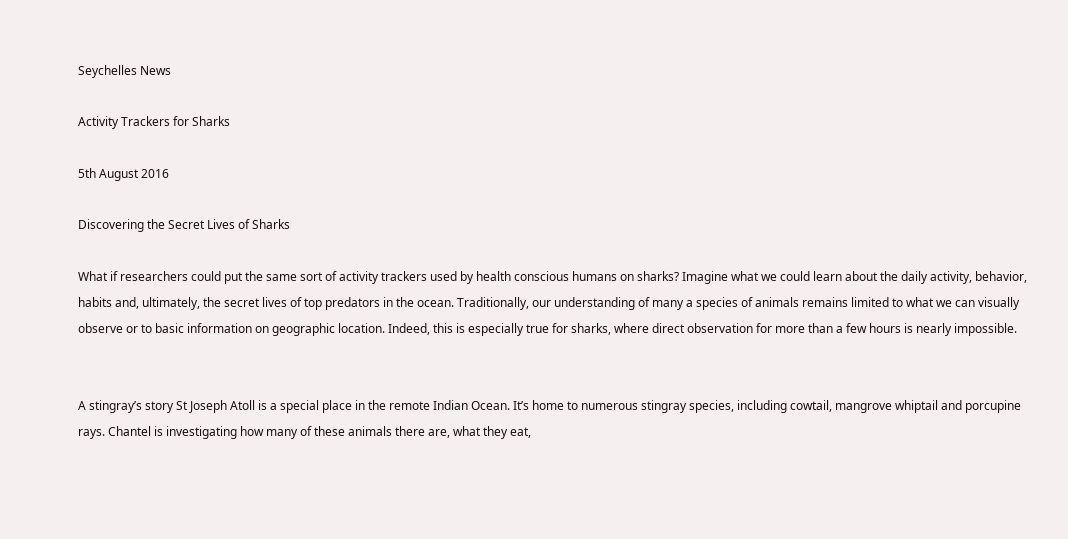Seychelles News

Activity Trackers for Sharks

5th August 2016

Discovering the Secret Lives of Sharks

What if researchers could put the same sort of activity trackers used by health conscious humans on sharks? Imagine what we could learn about the daily activity, behavior, habits and, ultimately, the secret lives of top predators in the ocean. Traditionally, our understanding of many a species of animals remains limited to what we can visually observe or to basic information on geographic location. Indeed, this is especially true for sharks, where direct observation for more than a few hours is nearly impossible.


A stingray’s story St Joseph Atoll is a special place in the remote Indian Ocean. It’s home to numerous stingray species, including cowtail, mangrove whiptail and porcupine rays. Chantel is investigating how many of these animals there are, what they eat,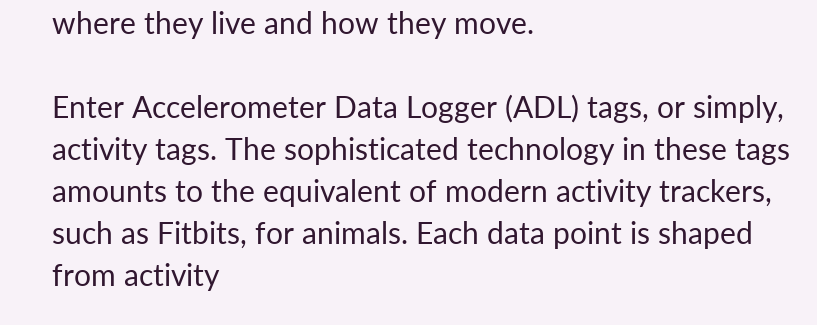where they live and how they move.

Enter Accelerometer Data Logger (ADL) tags, or simply, activity tags. The sophisticated technology in these tags amounts to the equivalent of modern activity trackers, such as Fitbits, for animals. Each data point is shaped from activity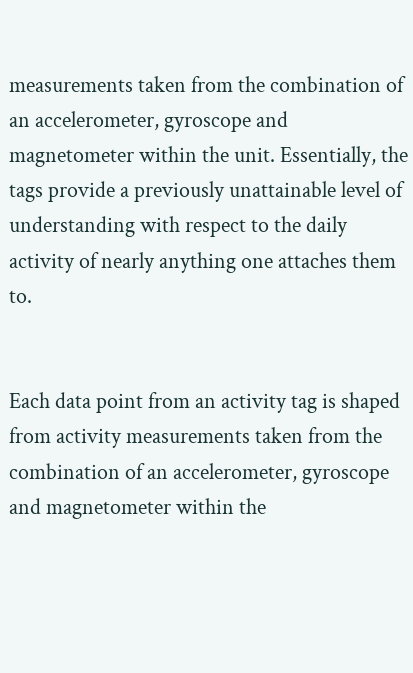measurements taken from the combination of an accelerometer, gyroscope and magnetometer within the unit. Essentially, the tags provide a previously unattainable level of understanding with respect to the daily activity of nearly anything one attaches them to.


Each data point from an activity tag is shaped from activity measurements taken from the combination of an accelerometer, gyroscope and magnetometer within the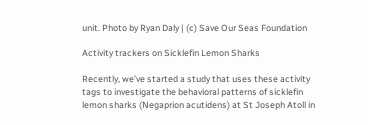unit. Photo by Ryan Daly | (c) Save Our Seas Foundation

Activity trackers on Sicklefin Lemon Sharks

Recently, we’ve started a study that uses these activity tags to investigate the behavioral patterns of sicklefin lemon sharks (Negaprion acutidens) at St Joseph Atoll in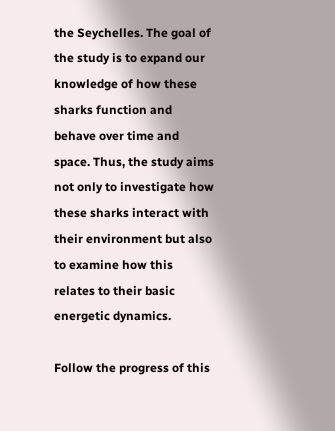the Seychelles. The goal of the study is to expand our knowledge of how these sharks function and behave over time and space. Thus, the study aims not only to investigate how these sharks interact with their environment but also to examine how this relates to their basic energetic dynamics.

Follow the progress of this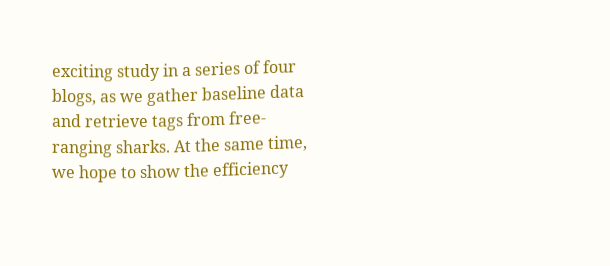exciting study in a series of four blogs, as we gather baseline data and retrieve tags from free-ranging sharks. At the same time, we hope to show the efficiency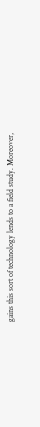gains this sort of technology lends to a field study. Moreover,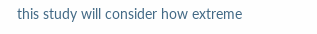this study will consider how extreme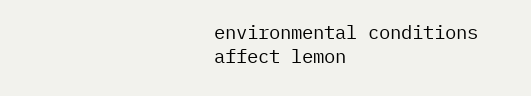environmental conditions affect lemon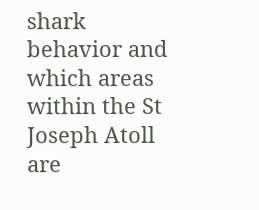shark behavior and which areas within the St Joseph Atoll are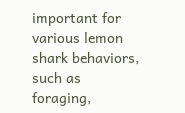important for various lemon shark behaviors, such as foraging,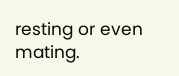resting or even mating.